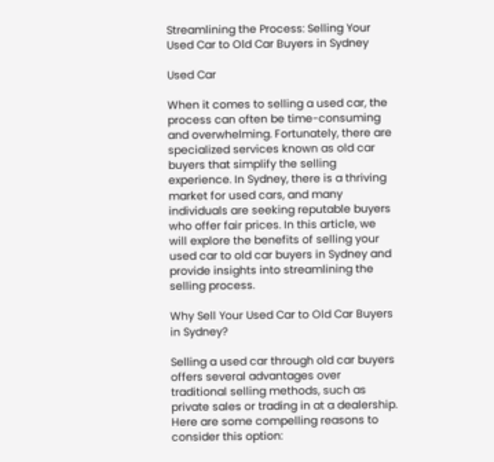Streamlining the Process: Selling Your Used Car to Old Car Buyers in Sydney

Used Car

When it comes to selling a used car, the process can often be time-consuming and overwhelming. Fortunately, there are specialized services known as old car buyers that simplify the selling experience. In Sydney, there is a thriving market for used cars, and many individuals are seeking reputable buyers who offer fair prices. In this article, we will explore the benefits of selling your used car to old car buyers in Sydney and provide insights into streamlining the selling process.

Why Sell Your Used Car to Old Car Buyers in Sydney?

Selling a used car through old car buyers offers several advantages over traditional selling methods, such as private sales or trading in at a dealership. Here are some compelling reasons to consider this option: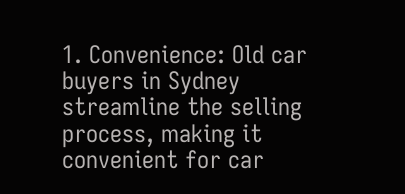1. Convenience: Old car buyers in Sydney streamline the selling process, making it convenient for car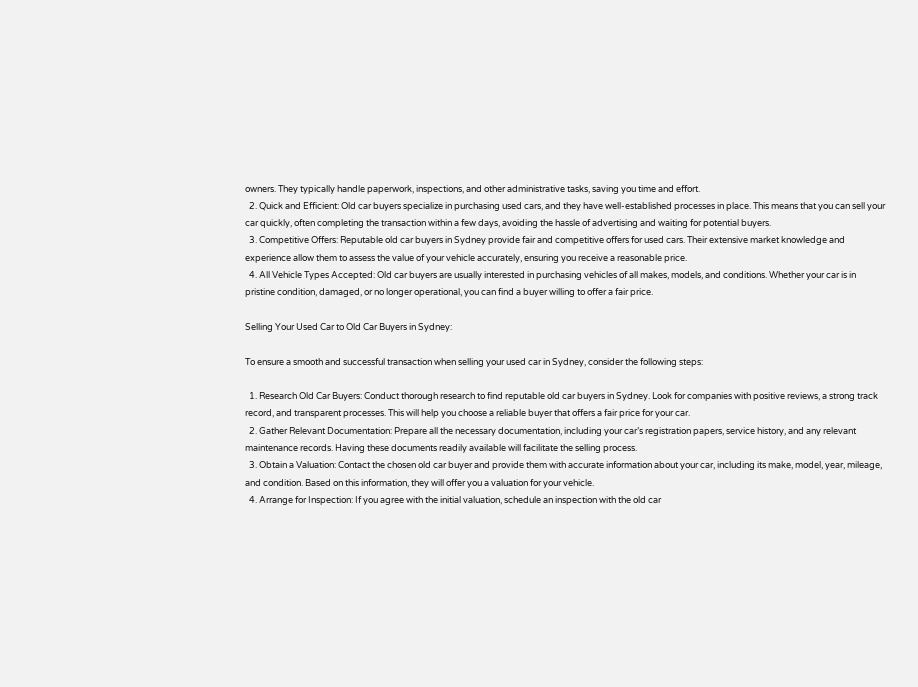owners. They typically handle paperwork, inspections, and other administrative tasks, saving you time and effort.
  2. Quick and Efficient: Old car buyers specialize in purchasing used cars, and they have well-established processes in place. This means that you can sell your car quickly, often completing the transaction within a few days, avoiding the hassle of advertising and waiting for potential buyers.
  3. Competitive Offers: Reputable old car buyers in Sydney provide fair and competitive offers for used cars. Their extensive market knowledge and experience allow them to assess the value of your vehicle accurately, ensuring you receive a reasonable price.
  4. All Vehicle Types Accepted: Old car buyers are usually interested in purchasing vehicles of all makes, models, and conditions. Whether your car is in pristine condition, damaged, or no longer operational, you can find a buyer willing to offer a fair price.

Selling Your Used Car to Old Car Buyers in Sydney:

To ensure a smooth and successful transaction when selling your used car in Sydney, consider the following steps:

  1. Research Old Car Buyers: Conduct thorough research to find reputable old car buyers in Sydney. Look for companies with positive reviews, a strong track record, and transparent processes. This will help you choose a reliable buyer that offers a fair price for your car.
  2. Gather Relevant Documentation: Prepare all the necessary documentation, including your car’s registration papers, service history, and any relevant maintenance records. Having these documents readily available will facilitate the selling process.
  3. Obtain a Valuation: Contact the chosen old car buyer and provide them with accurate information about your car, including its make, model, year, mileage, and condition. Based on this information, they will offer you a valuation for your vehicle.
  4. Arrange for Inspection: If you agree with the initial valuation, schedule an inspection with the old car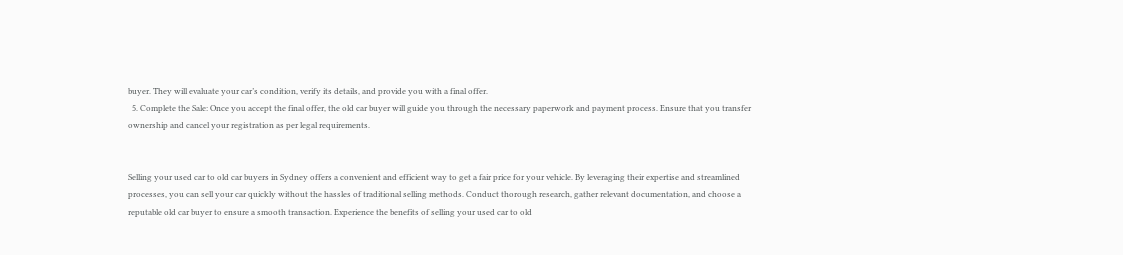buyer. They will evaluate your car’s condition, verify its details, and provide you with a final offer.
  5. Complete the Sale: Once you accept the final offer, the old car buyer will guide you through the necessary paperwork and payment process. Ensure that you transfer ownership and cancel your registration as per legal requirements.


Selling your used car to old car buyers in Sydney offers a convenient and efficient way to get a fair price for your vehicle. By leveraging their expertise and streamlined processes, you can sell your car quickly without the hassles of traditional selling methods. Conduct thorough research, gather relevant documentation, and choose a reputable old car buyer to ensure a smooth transaction. Experience the benefits of selling your used car to old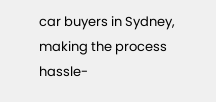car buyers in Sydney, making the process hassle-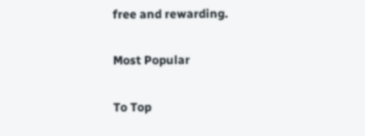free and rewarding.

Most Popular

To Top